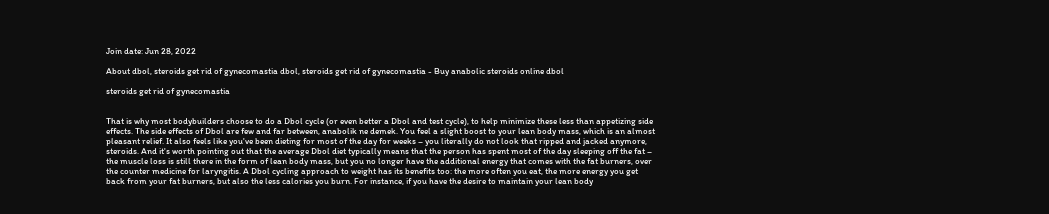Join date: Jun 28, 2022

About dbol, steroids get rid of gynecomastia dbol, steroids get rid of gynecomastia - Buy anabolic steroids online dbol

steroids get rid of gynecomastia


That is why most bodybuilders choose to do a Dbol cycle (or even better a Dbol and test cycle), to help minimize these less than appetizing side effects. The side effects of Dbol are few and far between, anabolik ne demek. You feel a slight boost to your lean body mass, which is an almost pleasant relief. It also feels like you've been dieting for most of the day for weeks – you literally do not look that ripped and jacked anymore, steroids. And it's worth pointing out that the average Dbol diet typically means that the person has spent most of the day sleeping off the fat – the muscle loss is still there in the form of lean body mass, but you no longer have the additional energy that comes with the fat burners, over the counter medicine for laryngitis. A Dbol cycling approach to weight has its benefits too: the more often you eat, the more energy you get back from your fat burners, but also the less calories you burn. For instance, if you have the desire to maintain your lean body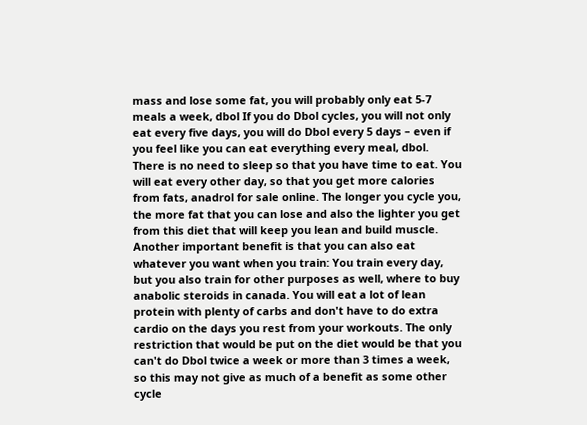mass and lose some fat, you will probably only eat 5-7 meals a week, dbol If you do Dbol cycles, you will not only eat every five days, you will do Dbol every 5 days – even if you feel like you can eat everything every meal, dbol. There is no need to sleep so that you have time to eat. You will eat every other day, so that you get more calories from fats, anadrol for sale online. The longer you cycle you, the more fat that you can lose and also the lighter you get from this diet that will keep you lean and build muscle. Another important benefit is that you can also eat whatever you want when you train: You train every day, but you also train for other purposes as well, where to buy anabolic steroids in canada. You will eat a lot of lean protein with plenty of carbs and don't have to do extra cardio on the days you rest from your workouts. The only restriction that would be put on the diet would be that you can't do Dbol twice a week or more than 3 times a week, so this may not give as much of a benefit as some other cycle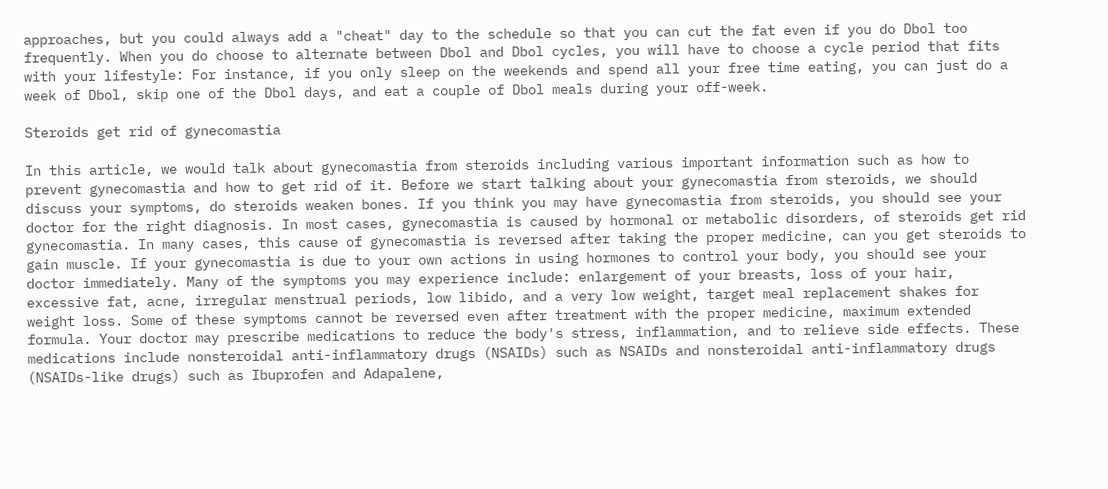approaches, but you could always add a "cheat" day to the schedule so that you can cut the fat even if you do Dbol too frequently. When you do choose to alternate between Dbol and Dbol cycles, you will have to choose a cycle period that fits with your lifestyle: For instance, if you only sleep on the weekends and spend all your free time eating, you can just do a week of Dbol, skip one of the Dbol days, and eat a couple of Dbol meals during your off-week.

Steroids get rid of gynecomastia

In this article, we would talk about gynecomastia from steroids including various important information such as how to prevent gynecomastia and how to get rid of it. Before we start talking about your gynecomastia from steroids, we should discuss your symptoms, do steroids weaken bones. If you think you may have gynecomastia from steroids, you should see your doctor for the right diagnosis. In most cases, gynecomastia is caused by hormonal or metabolic disorders, of steroids get rid gynecomastia. In many cases, this cause of gynecomastia is reversed after taking the proper medicine, can you get steroids to gain muscle. If your gynecomastia is due to your own actions in using hormones to control your body, you should see your doctor immediately. Many of the symptoms you may experience include: enlargement of your breasts, loss of your hair, excessive fat, acne, irregular menstrual periods, low libido, and a very low weight, target meal replacement shakes for weight loss. Some of these symptoms cannot be reversed even after treatment with the proper medicine, maximum extended formula. Your doctor may prescribe medications to reduce the body's stress, inflammation, and to relieve side effects. These medications include nonsteroidal anti-inflammatory drugs (NSAIDs) such as NSAIDs and nonsteroidal anti-inflammatory drugs (NSAIDs-like drugs) such as Ibuprofen and Adapalene,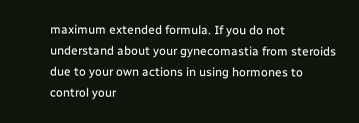maximum extended formula. If you do not understand about your gynecomastia from steroids due to your own actions in using hormones to control your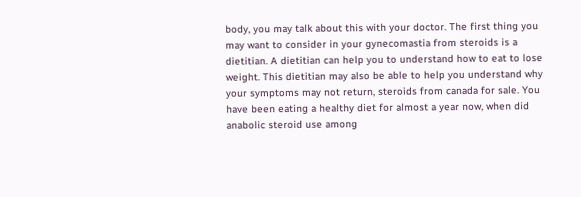body, you may talk about this with your doctor. The first thing you may want to consider in your gynecomastia from steroids is a dietitian. A dietitian can help you to understand how to eat to lose weight. This dietitian may also be able to help you understand why your symptoms may not return, steroids from canada for sale. You have been eating a healthy diet for almost a year now, when did anabolic steroid use among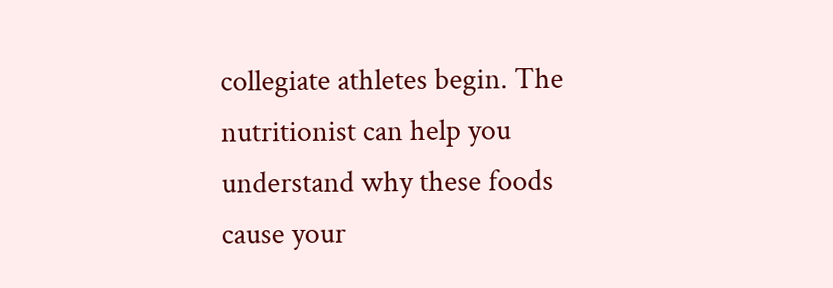collegiate athletes begin. The nutritionist can help you understand why these foods cause your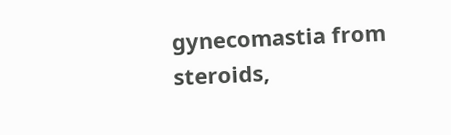gynecomastia from steroids,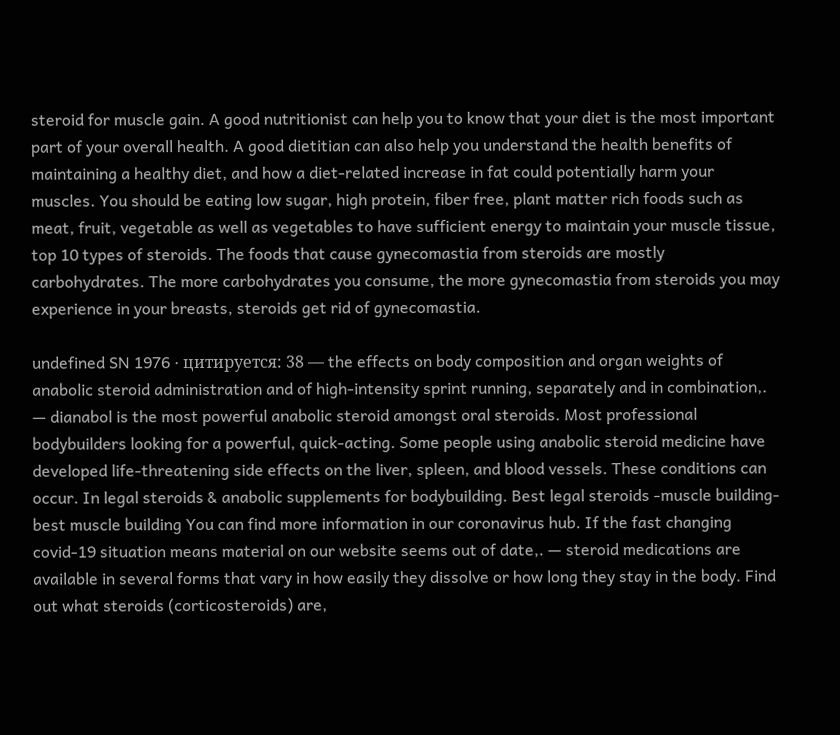steroid for muscle gain. A good nutritionist can help you to know that your diet is the most important part of your overall health. A good dietitian can also help you understand the health benefits of maintaining a healthy diet, and how a diet-related increase in fat could potentially harm your muscles. You should be eating low sugar, high protein, fiber free, plant matter rich foods such as meat, fruit, vegetable as well as vegetables to have sufficient energy to maintain your muscle tissue, top 10 types of steroids. The foods that cause gynecomastia from steroids are mostly carbohydrates. The more carbohydrates you consume, the more gynecomastia from steroids you may experience in your breasts, steroids get rid of gynecomastia.

undefined SN 1976 · цитируется: 38 — the effects on body composition and organ weights of anabolic steroid administration and of high-intensity sprint running, separately and in combination,. — dianabol is the most powerful anabolic steroid amongst oral steroids. Most professional bodybuilders looking for a powerful, quick-acting. Some people using anabolic steroid medicine have developed life-threatening side effects on the liver, spleen, and blood vessels. These conditions can occur. In legal steroids & anabolic supplements for bodybuilding. Best legal steroids -muscle building-best muscle building You can find more information in our coronavirus hub. If the fast changing covid-19 situation means material on our website seems out of date,. — steroid medications are available in several forms that vary in how easily they dissolve or how long they stay in the body. Find out what steroids (corticosteroids) are,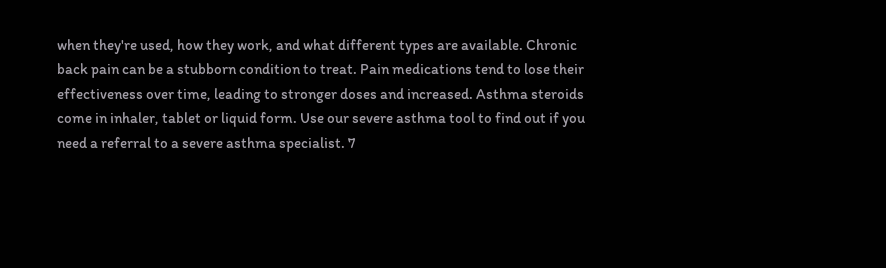when they're used, how they work, and what different types are available. Chronic back pain can be a stubborn condition to treat. Pain medications tend to lose their effectiveness over time, leading to stronger doses and increased. Asthma steroids come in inhaler, tablet or liquid form. Use our severe asthma tool to find out if you need a referral to a severe asthma specialist. 7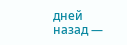дней назад —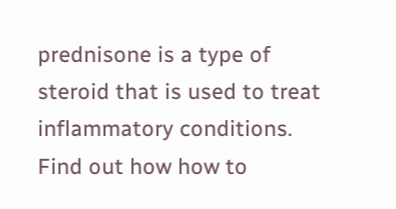prednisone is a type of steroid that is used to treat inflammatory conditions. Find out how how to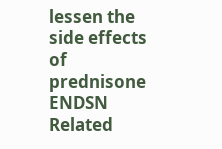lessen the side effects of prednisone ENDSN Related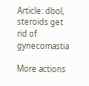Article: dbol, steroids get rid of gynecomastia

More actions